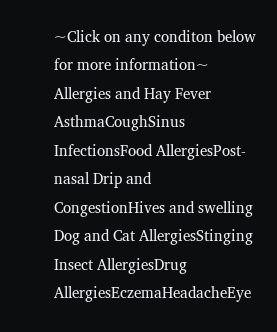~Click on any conditon below for more information~
Allergies and Hay Fever
AsthmaCoughSinus InfectionsFood AllergiesPost-nasal Drip and CongestionHives and swelling
Dog and Cat AllergiesStinging Insect AllergiesDrug AllergiesEczemaHeadacheEye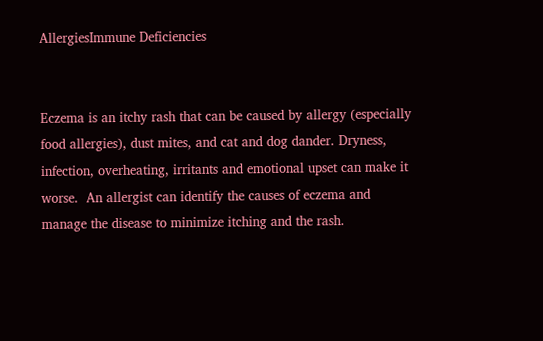AllergiesImmune Deficiencies


Eczema is an itchy rash that can be caused by allergy (especially food allergies), dust mites, and cat and dog dander. Dryness, infection, overheating, irritants and emotional upset can make it worse.  An allergist can identify the causes of eczema and manage the disease to minimize itching and the rash.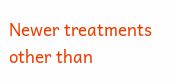Newer treatments other than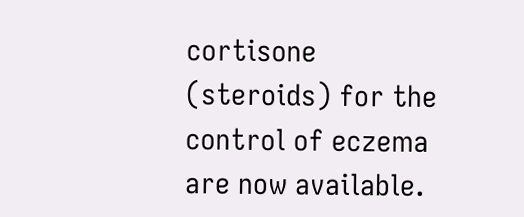cortisone (steroids) for the control of eczema are now available.